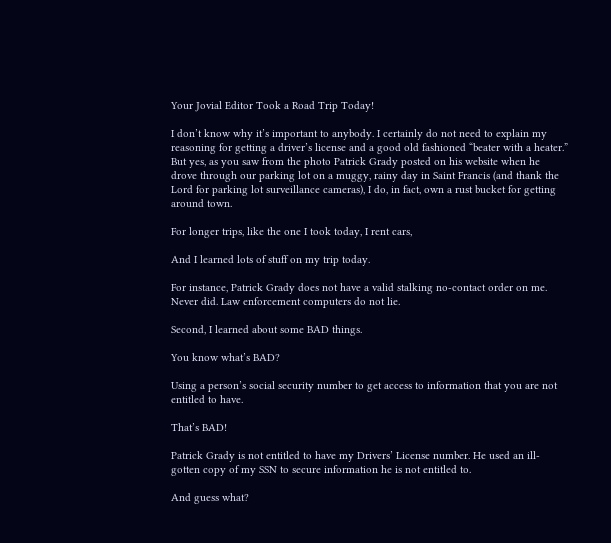Your Jovial Editor Took a Road Trip Today!

I don’t know why it’s important to anybody. I certainly do not need to explain my reasoning for getting a driver’s license and a good old fashioned “beater with a heater.” But yes, as you saw from the photo Patrick Grady posted on his website when he drove through our parking lot on a muggy, rainy day in Saint Francis (and thank the Lord for parking lot surveillance cameras), I do, in fact, own a rust bucket for getting around town.

For longer trips, like the one I took today, I rent cars,

And I learned lots of stuff on my trip today.

For instance, Patrick Grady does not have a valid stalking no-contact order on me. Never did. Law enforcement computers do not lie.

Second, I learned about some BAD things.

You know what’s BAD?

Using a person’s social security number to get access to information that you are not entitled to have.

That’s BAD!

Patrick Grady is not entitled to have my Drivers’ License number. He used an ill-gotten copy of my SSN to secure information he is not entitled to.

And guess what?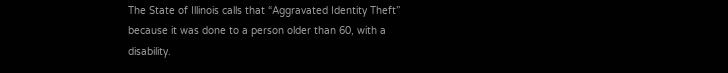The State of Illinois calls that “Aggravated Identity Theft” because it was done to a person older than 60, with a disability.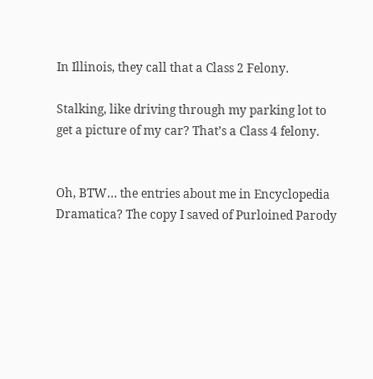In Illinois, they call that a Class 2 Felony.

Stalking, like driving through my parking lot to get a picture of my car? That’s a Class 4 felony.


Oh, BTW… the entries about me in Encyclopedia Dramatica? The copy I saved of Purloined Parody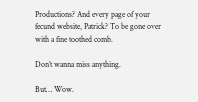Productions? And every page of your fecund website, Patrick? To be gone over with a fine toothed comb.

Don’t wanna miss anything.

But… Wow.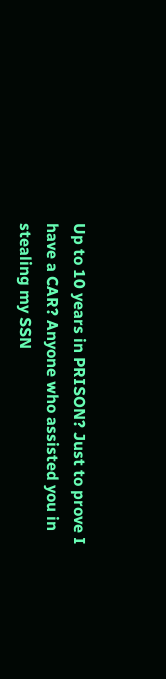Up to 10 years in PRISON? Just to prove I have a CAR? Anyone who assisted you in stealing my SSN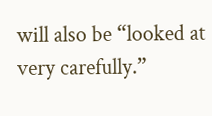will also be “looked at very carefully.”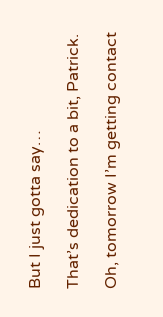But I just gotta say…

That’s dedication to a bit, Patrick.

Oh, tomorrow I’m getting contact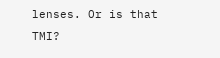lenses. Or is that TMI?